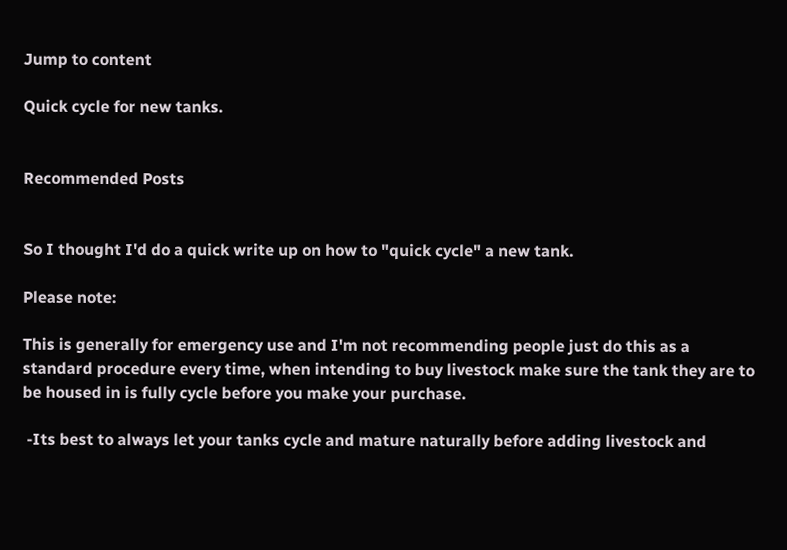Jump to content

Quick cycle for new tanks.


Recommended Posts


So I thought I'd do a quick write up on how to "quick cycle" a new tank.

Please note:

This is generally for emergency use and I'm not recommending people just do this as a standard procedure every time, when intending to buy livestock make sure the tank they are to be housed in is fully cycle before you make your purchase.

 -Its best to always let your tanks cycle and mature naturally before adding livestock and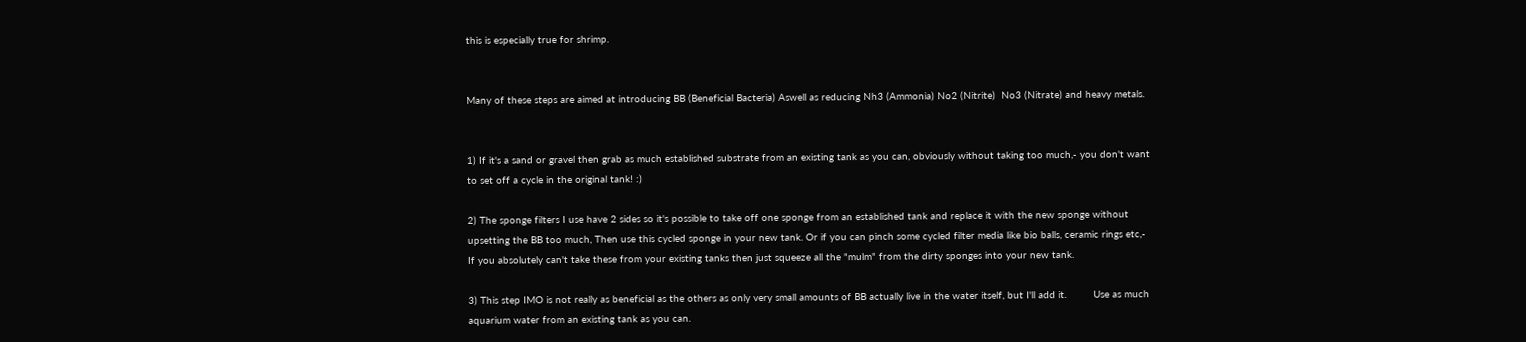this is especially true for shrimp.


Many of these steps are aimed at introducing BB (Beneficial Bacteria) Aswell as reducing Nh3 (Ammonia) No2 (Nitrite)  No3 (Nitrate) and heavy metals.


1) If it's a sand or gravel then grab as much established substrate from an existing tank as you can, obviously without taking too much,- you don't want to set off a cycle in the original tank! :)

2) The sponge filters I use have 2 sides so it's possible to take off one sponge from an established tank and replace it with the new sponge without upsetting the BB too much, Then use this cycled sponge in your new tank. Or if you can pinch some cycled filter media like bio balls, ceramic rings etc,- If you absolutely can't take these from your existing tanks then just squeeze all the "mulm" from the dirty sponges into your new tank.

3) This step IMO is not really as beneficial as the others as only very small amounts of BB actually live in the water itself, but I'll add it.         Use as much aquarium water from an existing tank as you can.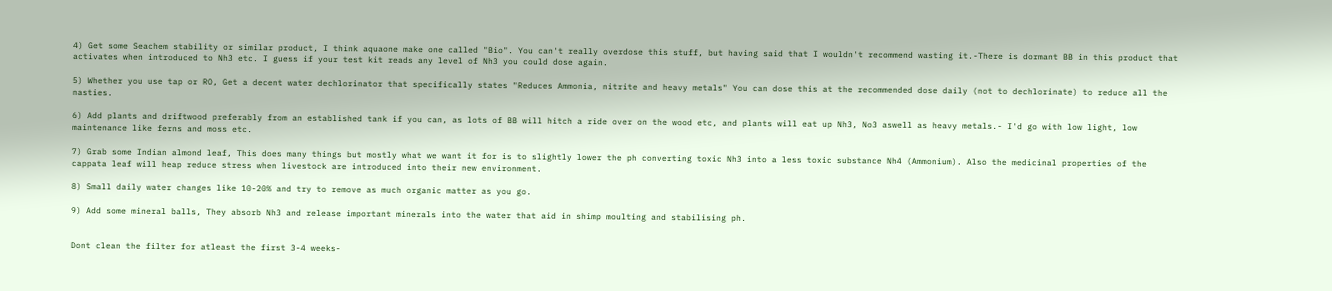4) Get some Seachem stability or similar product, I think aquaone make one called "Bio". You can't really overdose this stuff, but having said that I wouldn't recommend wasting it.-There is dormant BB in this product that activates when introduced to Nh3 etc. I guess if your test kit reads any level of Nh3 you could dose again.

5) Whether you use tap or RO, Get a decent water dechlorinator that specifically states "Reduces Ammonia, nitrite and heavy metals" You can dose this at the recommended dose daily (not to dechlorinate) to reduce all the nasties.

6) Add plants and driftwood preferably from an established tank if you can, as lots of BB will hitch a ride over on the wood etc, and plants will eat up Nh3, No3 aswell as heavy metals.- I'd go with low light, low maintenance like ferns and moss etc.

7) Grab some Indian almond leaf, This does many things but mostly what we want it for is to slightly lower the ph converting toxic Nh3 into a less toxic substance Nh4 (Ammonium). Also the medicinal properties of the cappata leaf will heap reduce stress when livestock are introduced into their new environment.

8) Small daily water changes like 10-20% and try to remove as much organic matter as you go.

9) Add some mineral balls, They absorb Nh3 and release important minerals into the water that aid in shimp moulting and stabilising ph.


Dont clean the filter for atleast the first 3-4 weeks-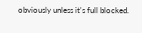obviously unless it's full blocked.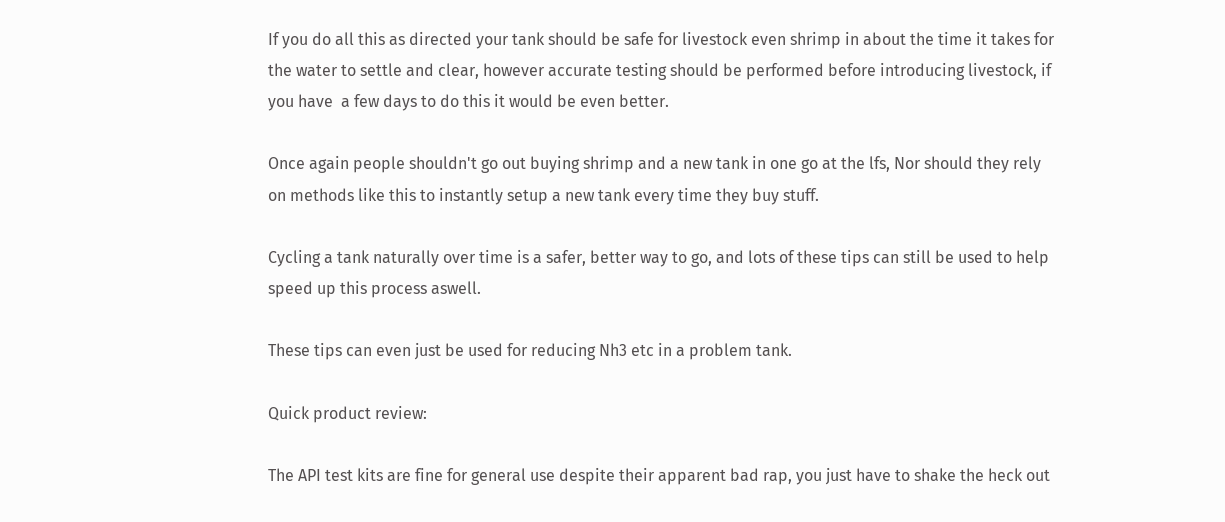If you do all this as directed your tank should be safe for livestock even shrimp in about the time it takes for the water to settle and clear, however accurate testing should be performed before introducing livestock, if you have  a few days to do this it would be even better.

Once again people shouldn't go out buying shrimp and a new tank in one go at the lfs, Nor should they rely on methods like this to instantly setup a new tank every time they buy stuff.

Cycling a tank naturally over time is a safer, better way to go, and lots of these tips can still be used to help speed up this process aswell.

These tips can even just be used for reducing Nh3 etc in a problem tank.

Quick product review:

The API test kits are fine for general use despite their apparent bad rap, you just have to shake the heck out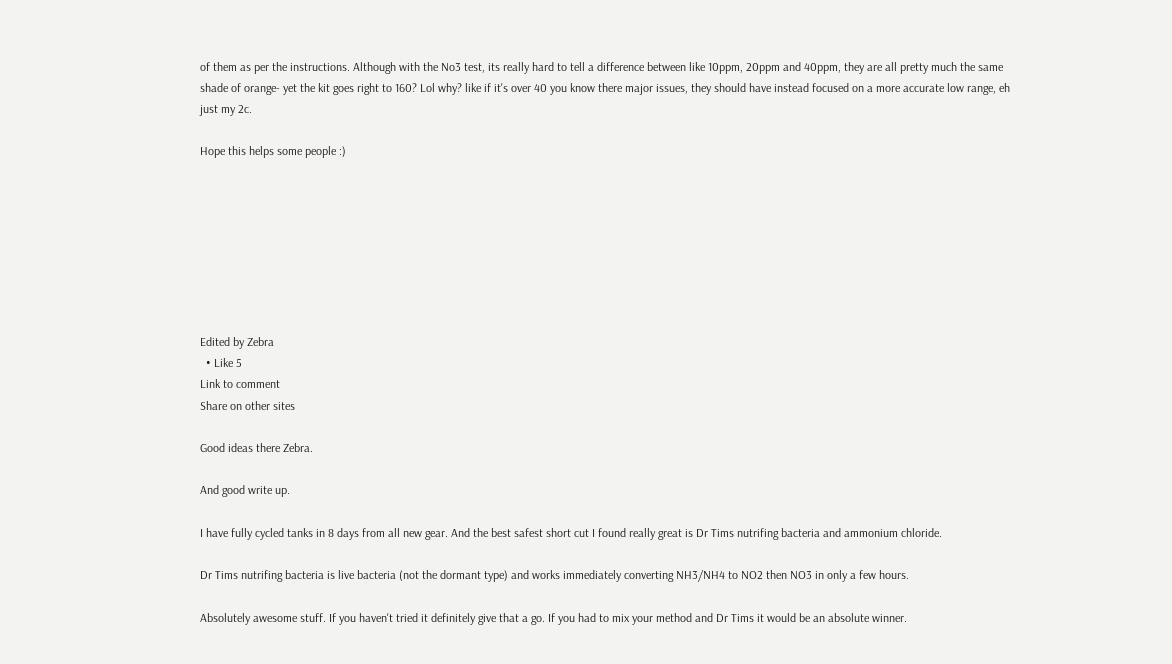of them as per the instructions. Although with the No3 test, its really hard to tell a difference between like 10ppm, 20ppm and 40ppm, they are all pretty much the same shade of orange- yet the kit goes right to 160? Lol why? like if it's over 40 you know there major issues, they should have instead focused on a more accurate low range, eh just my 2c.

Hope this helps some people :)








Edited by Zebra
  • Like 5
Link to comment
Share on other sites

Good ideas there Zebra.

And good write up.

I have fully cycled tanks in 8 days from all new gear. And the best safest short cut I found really great is Dr Tims nutrifing bacteria and ammonium chloride.

Dr Tims nutrifing bacteria is live bacteria (not the dormant type) and works immediately converting NH3/NH4 to NO2 then NO3 in only a few hours.

Absolutely awesome stuff. If you haven't tried it definitely give that a go. If you had to mix your method and Dr Tims it would be an absolute winner.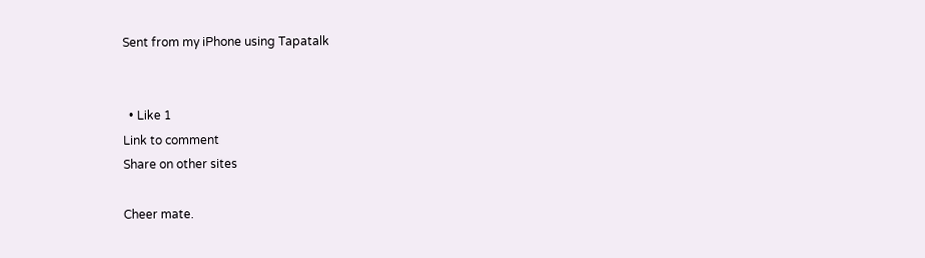Sent from my iPhone using Tapatalk


  • Like 1
Link to comment
Share on other sites

Cheer mate.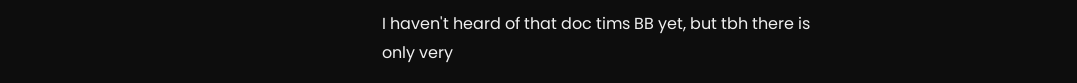I haven't heard of that doc tims BB yet, but tbh there is only very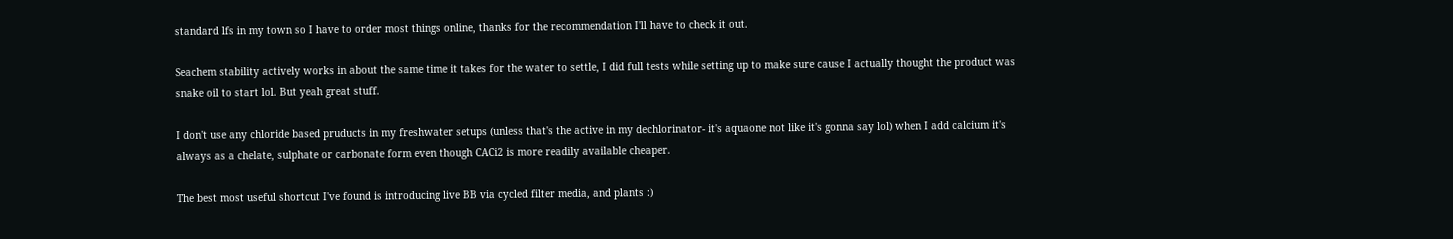standard lfs in my town so I have to order most things online, thanks for the recommendation I'll have to check it out.

Seachem stability actively works in about the same time it takes for the water to settle, I did full tests while setting up to make sure cause I actually thought the product was snake oil to start lol. But yeah great stuff.

I don't use any chloride based pruducts in my freshwater setups (unless that's the active in my dechlorinator- it's aquaone not like it's gonna say lol) when I add calcium it's always as a chelate, sulphate or carbonate form even though CACi2 is more readily available cheaper.

The best most useful shortcut I've found is introducing live BB via cycled filter media, and plants :)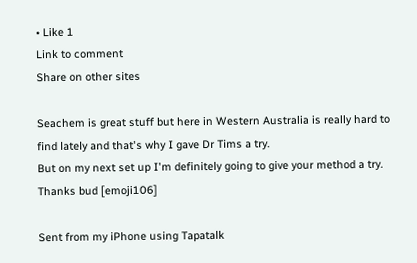• Like 1
Link to comment
Share on other sites

Seachem is great stuff but here in Western Australia is really hard to find lately and that's why I gave Dr Tims a try.
But on my next set up I'm definitely going to give your method a try.
Thanks bud [emoji106]

Sent from my iPhone using Tapatalk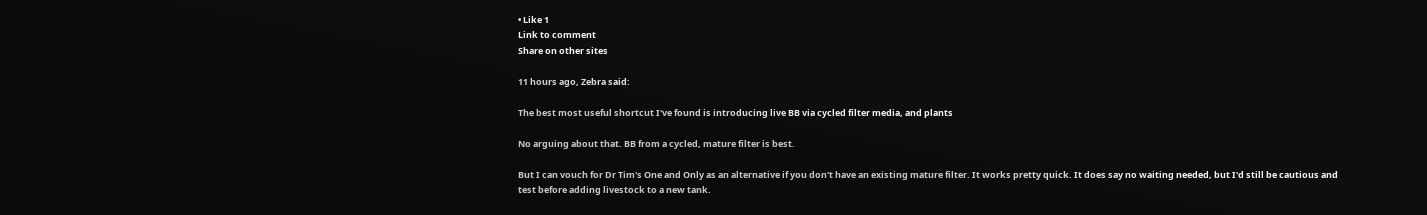• Like 1
Link to comment
Share on other sites

11 hours ago, Zebra said:

The best most useful shortcut I've found is introducing live BB via cycled filter media, and plants

No arguing about that. BB from a cycled, mature filter is best.

But I can vouch for Dr Tim's One and Only as an alternative if you don't have an existing mature filter. It works pretty quick. It does say no waiting needed, but I'd still be cautious and test before adding livestock to a new tank.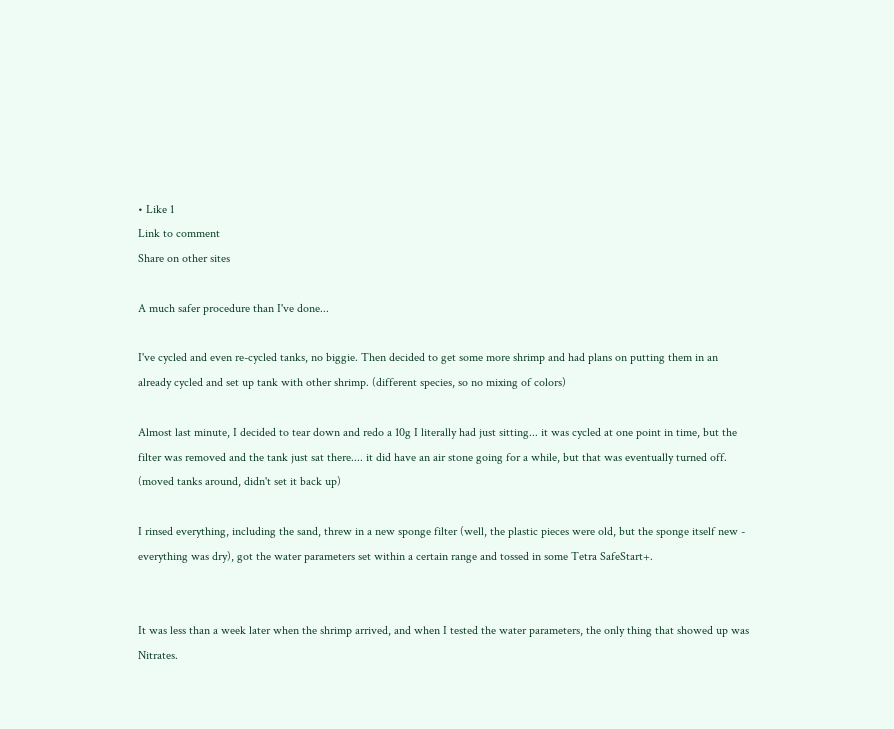• Like 1
Link to comment
Share on other sites

A much safer procedure than I've done...

I've cycled and even re-cycled tanks, no biggie. Then decided to get some more shrimp and had plans on putting them in an already cycled and set up tank with other shrimp. (different species, so no mixing of colors)

Almost last minute, I decided to tear down and redo a 10g I literally had just sitting... it was cycled at one point in time, but the filter was removed and the tank just sat there.... it did have an air stone going for a while, but that was eventually turned off. (moved tanks around, didn't set it back up)

I rinsed everything, including the sand, threw in a new sponge filter (well, the plastic pieces were old, but the sponge itself new - everything was dry), got the water parameters set within a certain range and tossed in some Tetra SafeStart+.


It was less than a week later when the shrimp arrived, and when I tested the water parameters, the only thing that showed up was Nitrates.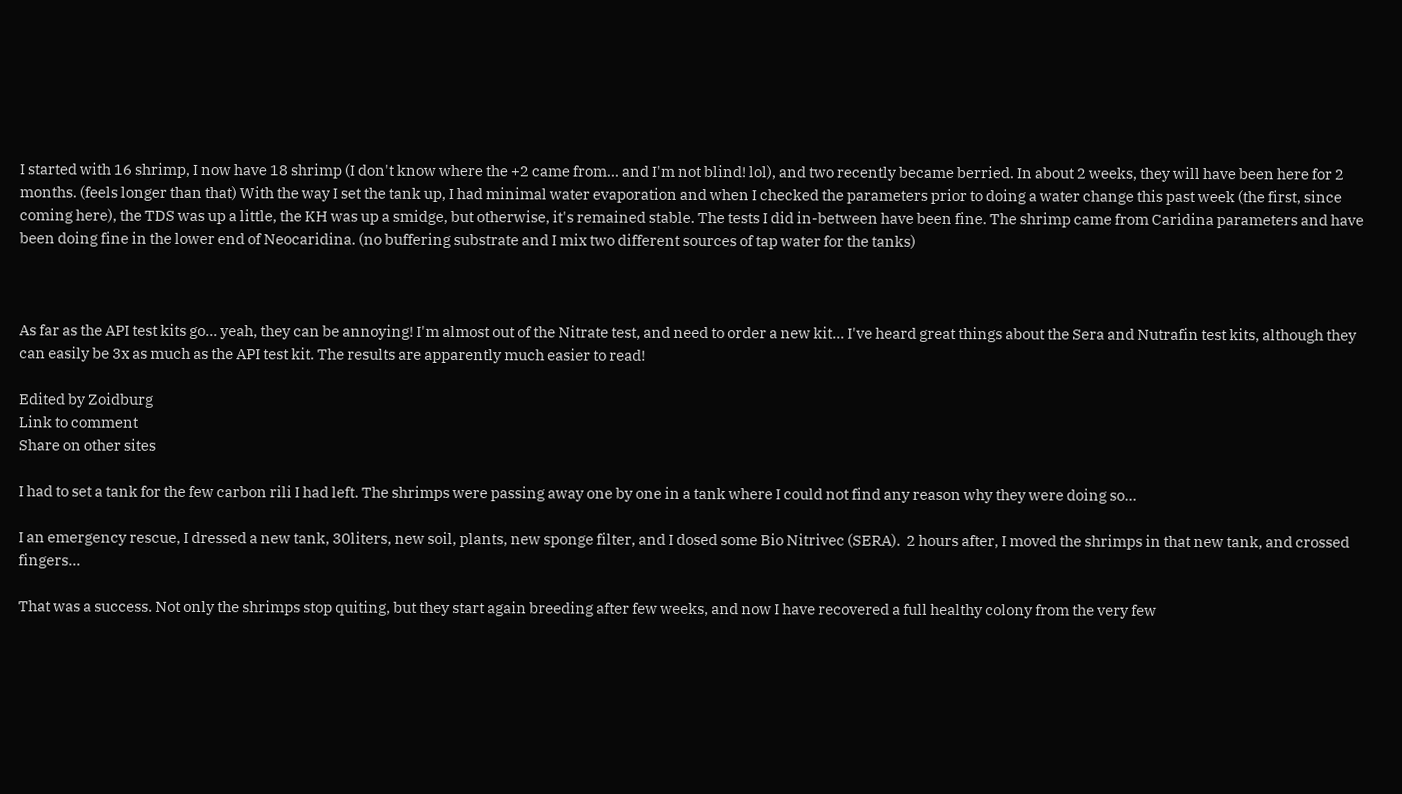I started with 16 shrimp, I now have 18 shrimp (I don't know where the +2 came from... and I'm not blind! lol), and two recently became berried. In about 2 weeks, they will have been here for 2 months. (feels longer than that) With the way I set the tank up, I had minimal water evaporation and when I checked the parameters prior to doing a water change this past week (the first, since coming here), the TDS was up a little, the KH was up a smidge, but otherwise, it's remained stable. The tests I did in-between have been fine. The shrimp came from Caridina parameters and have been doing fine in the lower end of Neocaridina. (no buffering substrate and I mix two different sources of tap water for the tanks)



As far as the API test kits go... yeah, they can be annoying! I'm almost out of the Nitrate test, and need to order a new kit... I've heard great things about the Sera and Nutrafin test kits, although they can easily be 3x as much as the API test kit. The results are apparently much easier to read!

Edited by Zoidburg
Link to comment
Share on other sites

I had to set a tank for the few carbon rili I had left. The shrimps were passing away one by one in a tank where I could not find any reason why they were doing so...

I an emergency rescue, I dressed a new tank, 30liters, new soil, plants, new sponge filter, and I dosed some Bio Nitrivec (SERA).  2 hours after, I moved the shrimps in that new tank, and crossed fingers...

That was a success. Not only the shrimps stop quiting, but they start again breeding after few weeks, and now I have recovered a full healthy colony from the very few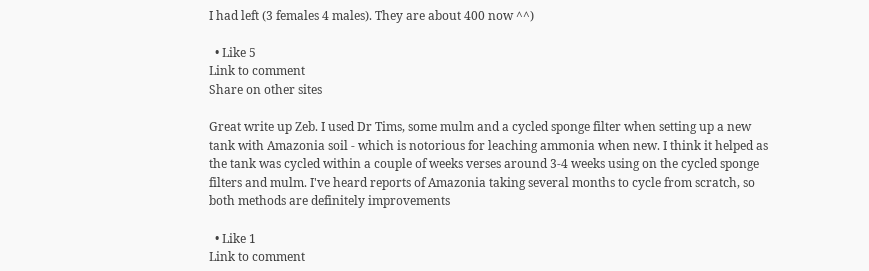I had left (3 females 4 males). They are about 400 now ^^)

  • Like 5
Link to comment
Share on other sites

Great write up Zeb. I used Dr Tims, some mulm and a cycled sponge filter when setting up a new tank with Amazonia soil - which is notorious for leaching ammonia when new. I think it helped as the tank was cycled within a couple of weeks verses around 3-4 weeks using on the cycled sponge filters and mulm. I've heard reports of Amazonia taking several months to cycle from scratch, so both methods are definitely improvements

  • Like 1
Link to comment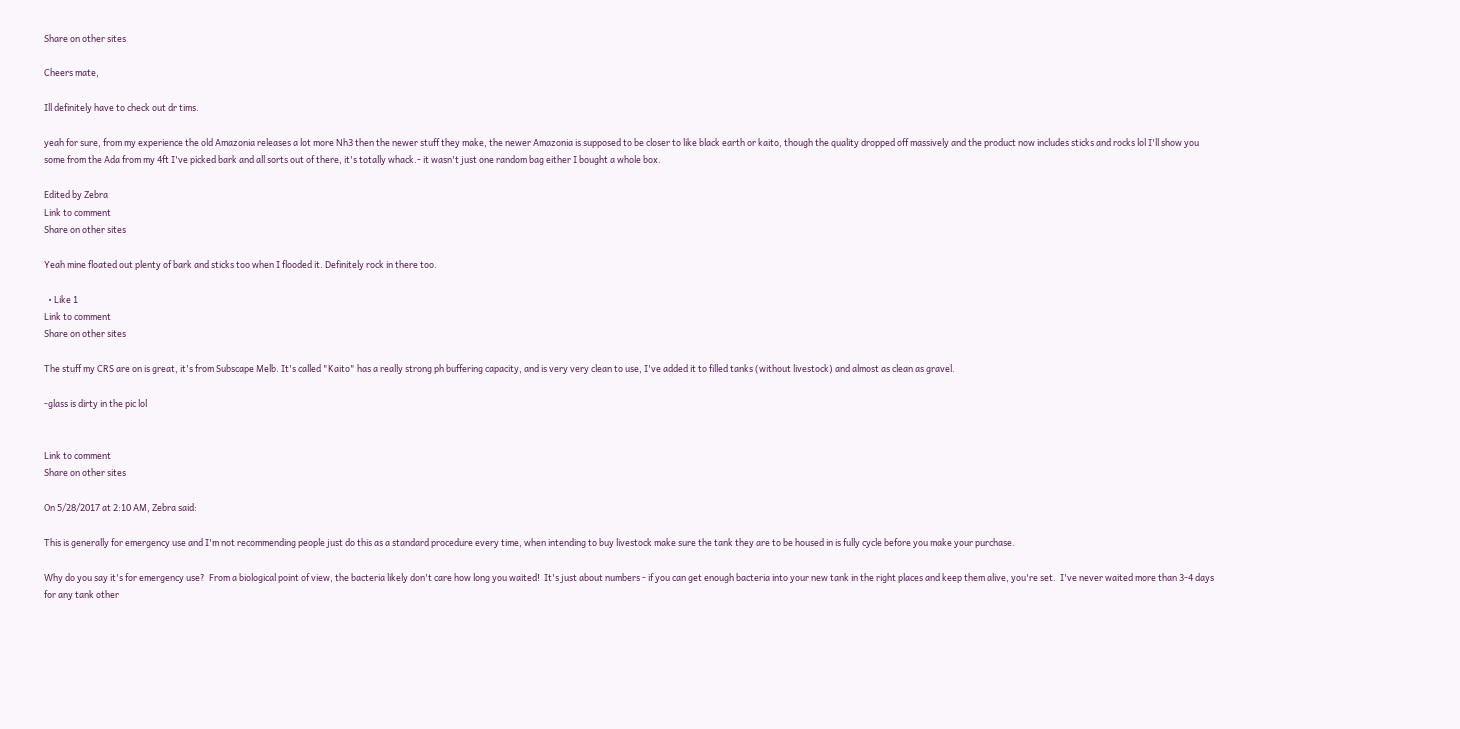Share on other sites

Cheers mate,

Ill definitely have to check out dr tims.

yeah for sure, from my experience the old Amazonia releases a lot more Nh3 then the newer stuff they make, the newer Amazonia is supposed to be closer to like black earth or kaito, though the quality dropped off massively and the product now includes sticks and rocks lol I'll show you some from the Ada from my 4ft I've picked bark and all sorts out of there, it's totally whack.- it wasn't just one random bag either I bought a whole box.

Edited by Zebra
Link to comment
Share on other sites

Yeah mine floated out plenty of bark and sticks too when I flooded it. Definitely rock in there too.

  • Like 1
Link to comment
Share on other sites

The stuff my CRS are on is great, it's from Subscape Melb. It's called "Kaito" has a really strong ph buffering capacity, and is very very clean to use, I've added it to filled tanks (without livestock) and almost as clean as gravel.

-glass is dirty in the pic lol


Link to comment
Share on other sites

On 5/28/2017 at 2:10 AM, Zebra said:

This is generally for emergency use and I'm not recommending people just do this as a standard procedure every time, when intending to buy livestock make sure the tank they are to be housed in is fully cycle before you make your purchase.

Why do you say it's for emergency use?  From a biological point of view, the bacteria likely don't care how long you waited!  It's just about numbers - if you can get enough bacteria into your new tank in the right places and keep them alive, you're set.  I've never waited more than 3-4 days for any tank other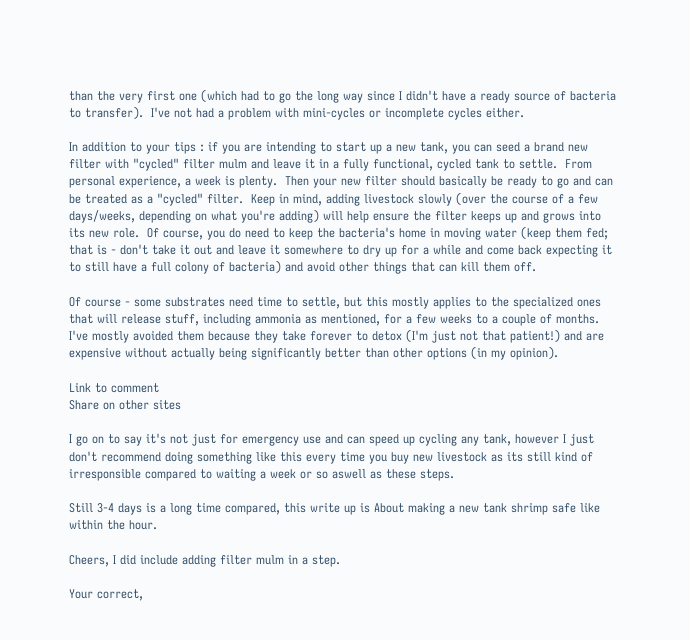than the very first one (which had to go the long way since I didn't have a ready source of bacteria to transfer).  I've not had a problem with mini-cycles or incomplete cycles either.

In addition to your tips : if you are intending to start up a new tank, you can seed a brand new filter with "cycled" filter mulm and leave it in a fully functional, cycled tank to settle.  From personal experience, a week is plenty.  Then your new filter should basically be ready to go and can be treated as a "cycled" filter.  Keep in mind, adding livestock slowly (over the course of a few days/weeks, depending on what you're adding) will help ensure the filter keeps up and grows into its new role.  Of course, you do need to keep the bacteria's home in moving water (keep them fed; that is - don't take it out and leave it somewhere to dry up for a while and come back expecting it to still have a full colony of bacteria) and avoid other things that can kill them off.

Of course - some substrates need time to settle, but this mostly applies to the specialized ones that will release stuff, including ammonia as mentioned, for a few weeks to a couple of months.  I've mostly avoided them because they take forever to detox (I'm just not that patient!) and are expensive without actually being significantly better than other options (in my opinion).

Link to comment
Share on other sites

I go on to say it's not just for emergency use and can speed up cycling any tank, however I just don't recommend doing something like this every time you buy new livestock as its still kind of irresponsible compared to waiting a week or so aswell as these steps.

Still 3-4 days is a long time compared, this write up is About making a new tank shrimp safe like within the hour.

Cheers, I did include adding filter mulm in a step.

Your correct,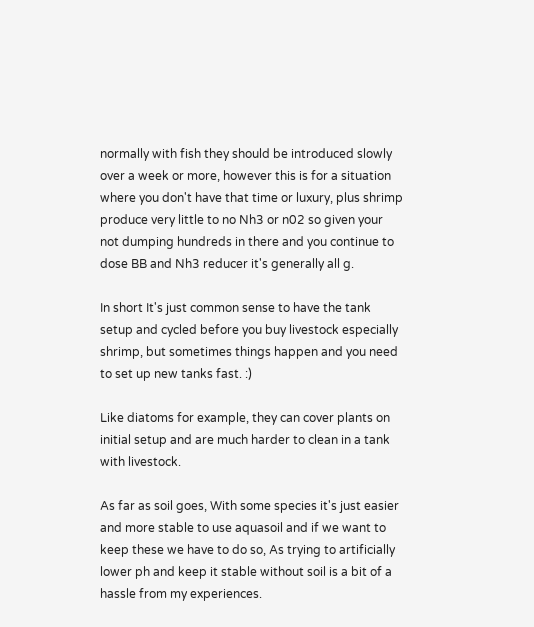normally with fish they should be introduced slowly over a week or more, however this is for a situation where you don't have that time or luxury, plus shrimp produce very little to no Nh3 or n02 so given your not dumping hundreds in there and you continue to dose BB and Nh3 reducer it's generally all g.

In short It's just common sense to have the tank setup and cycled before you buy livestock especially shrimp, but sometimes things happen and you need to set up new tanks fast. :)

Like diatoms for example, they can cover plants on initial setup and are much harder to clean in a tank with livestock.

As far as soil goes, With some species it's just easier and more stable to use aquasoil and if we want to keep these we have to do so, As trying to artificially lower ph and keep it stable without soil is a bit of a hassle from my experiences.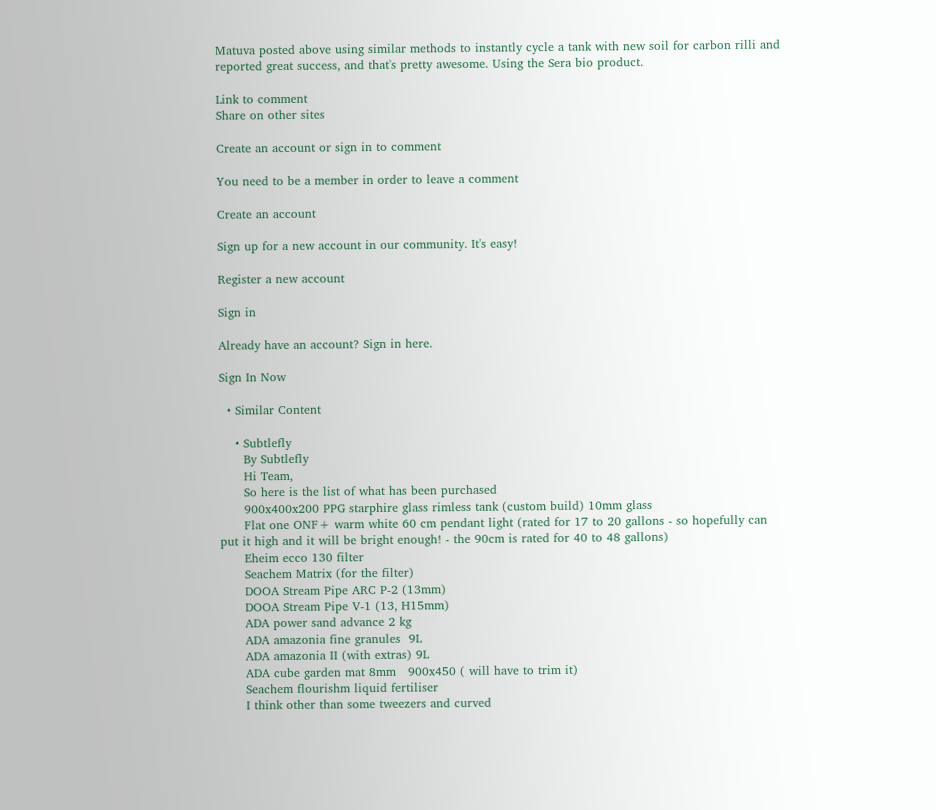Matuva posted above using similar methods to instantly cycle a tank with new soil for carbon rilli and reported great success, and that's pretty awesome. Using the Sera bio product.

Link to comment
Share on other sites

Create an account or sign in to comment

You need to be a member in order to leave a comment

Create an account

Sign up for a new account in our community. It's easy!

Register a new account

Sign in

Already have an account? Sign in here.

Sign In Now

  • Similar Content

    • Subtlefly
      By Subtlefly
      Hi Team,
      So here is the list of what has been purchased
      900x400x200 PPG starphire glass rimless tank (custom build) 10mm glass
      Flat one ONF+ warm white 60 cm pendant light (rated for 17 to 20 gallons - so hopefully can put it high and it will be bright enough! - the 90cm is rated for 40 to 48 gallons)
      Eheim ecco 130 filter
      Seachem Matrix (for the filter)
      DOOA Stream Pipe ARC P-2 (13mm)
      DOOA Stream Pipe V-1 (13, H15mm)
      ADA power sand advance 2 kg
      ADA amazonia fine granules  9L
      ADA amazonia II (with extras) 9L
      ADA cube garden mat 8mm   900x450 ( will have to trim it)
      Seachem flourishm liquid fertiliser
      I think other than some tweezers and curved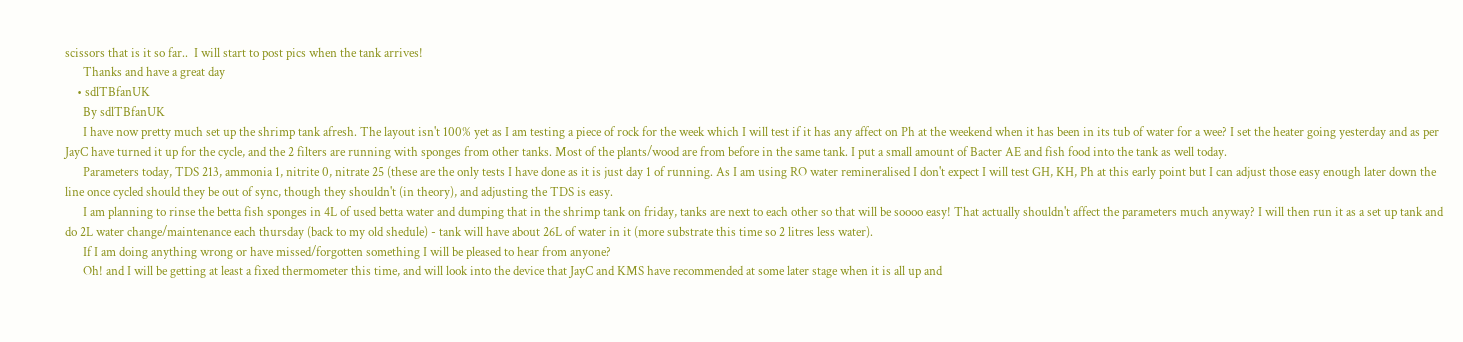scissors that is it so far..  I will start to post pics when the tank arrives!
      Thanks and have a great day
    • sdlTBfanUK
      By sdlTBfanUK
      I have now pretty much set up the shrimp tank afresh. The layout isn't 100% yet as I am testing a piece of rock for the week which I will test if it has any affect on Ph at the weekend when it has been in its tub of water for a wee? I set the heater going yesterday and as per JayC have turned it up for the cycle, and the 2 filters are running with sponges from other tanks. Most of the plants/wood are from before in the same tank. I put a small amount of Bacter AE and fish food into the tank as well today.
      Parameters today, TDS 213, ammonia 1, nitrite 0, nitrate 25 (these are the only tests I have done as it is just day 1 of running. As I am using RO water remineralised I don't expect I will test GH, KH, Ph at this early point but I can adjust those easy enough later down the line once cycled should they be out of sync, though they shouldn't (in theory), and adjusting the TDS is easy.
      I am planning to rinse the betta fish sponges in 4L of used betta water and dumping that in the shrimp tank on friday, tanks are next to each other so that will be soooo easy! That actually shouldn't affect the parameters much anyway? I will then run it as a set up tank and do 2L water change/maintenance each thursday (back to my old shedule) - tank will have about 26L of water in it (more substrate this time so 2 litres less water).
      If I am doing anything wrong or have missed/forgotten something I will be pleased to hear from anyone?
      Oh! and I will be getting at least a fixed thermometer this time, and will look into the device that JayC and KMS have recommended at some later stage when it is all up and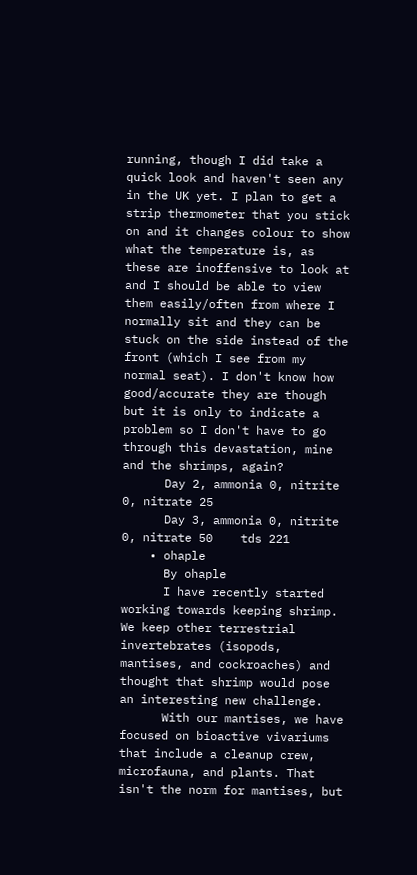running, though I did take a quick look and haven't seen any in the UK yet. I plan to get a strip thermometer that you stick on and it changes colour to show what the temperature is, as these are inoffensive to look at and I should be able to view them easily/often from where I normally sit and they can be stuck on the side instead of the front (which I see from my normal seat). I don't know how good/accurate they are though but it is only to indicate a problem so I don't have to go through this devastation, mine and the shrimps, again?
      Day 2, ammonia 0, nitrite 0, nitrate 25
      Day 3, ammonia 0, nitrite 0, nitrate 50    tds 221
    • ohaple
      By ohaple
      I have recently started working towards keeping shrimp. We keep other terrestrial invertebrates (isopods, mantises, and cockroaches) and thought that shrimp would pose an interesting new challenge.
      With our mantises, we have focused on bioactive vivariums that include a cleanup crew, microfauna, and plants. That isn't the norm for mantises, but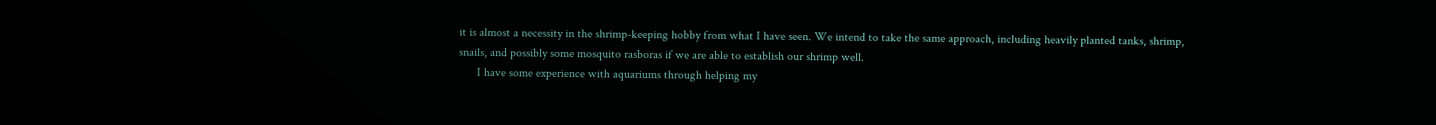it is almost a necessity in the shrimp-keeping hobby from what I have seen. We intend to take the same approach, including heavily planted tanks, shrimp, snails, and possibly some mosquito rasboras if we are able to establish our shrimp well.
      I have some experience with aquariums through helping my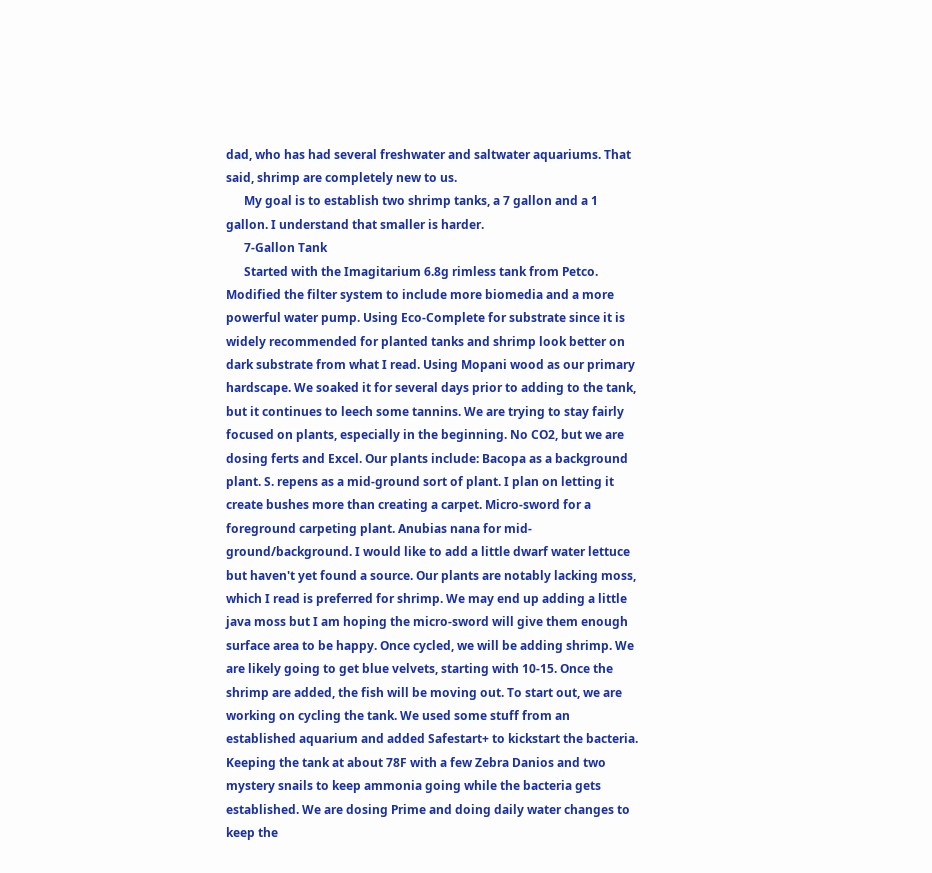dad, who has had several freshwater and saltwater aquariums. That said, shrimp are completely new to us.
      My goal is to establish two shrimp tanks, a 7 gallon and a 1 gallon. I understand that smaller is harder.
      7-Gallon Tank
      Started with the Imagitarium 6.8g rimless tank from Petco. Modified the filter system to include more biomedia and a more powerful water pump. Using Eco-Complete for substrate since it is widely recommended for planted tanks and shrimp look better on dark substrate from what I read. Using Mopani wood as our primary hardscape. We soaked it for several days prior to adding to the tank, but it continues to leech some tannins. We are trying to stay fairly focused on plants, especially in the beginning. No CO2, but we are dosing ferts and Excel. Our plants include: Bacopa as a background plant. S. repens as a mid-ground sort of plant. I plan on letting it create bushes more than creating a carpet. Micro-sword for a foreground carpeting plant. Anubias nana for mid-ground/background. I would like to add a little dwarf water lettuce but haven't yet found a source. Our plants are notably lacking moss, which I read is preferred for shrimp. We may end up adding a little java moss but I am hoping the micro-sword will give them enough surface area to be happy. Once cycled, we will be adding shrimp. We are likely going to get blue velvets, starting with 10-15. Once the shrimp are added, the fish will be moving out. To start out, we are working on cycling the tank. We used some stuff from an established aquarium and added Safestart+ to kickstart the bacteria. Keeping the tank at about 78F with a few Zebra Danios and two mystery snails to keep ammonia going while the bacteria gets established. We are dosing Prime and doing daily water changes to keep the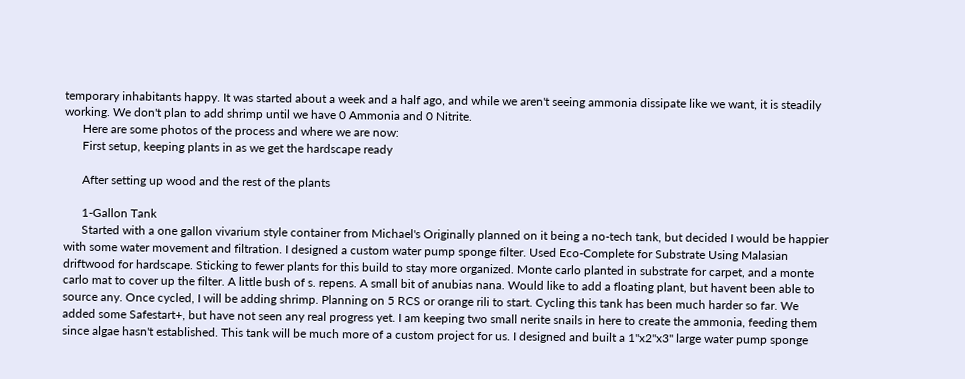temporary inhabitants happy. It was started about a week and a half ago, and while we aren't seeing ammonia dissipate like we want, it is steadily working. We don't plan to add shrimp until we have 0 Ammonia and 0 Nitrite.
      Here are some photos of the process and where we are now:
      First setup, keeping plants in as we get the hardscape ready

      After setting up wood and the rest of the plants

      1-Gallon Tank
      Started with a one gallon vivarium style container from Michael's Originally planned on it being a no-tech tank, but decided I would be happier with some water movement and filtration. I designed a custom water pump sponge filter. Used Eco-Complete for Substrate Using Malasian driftwood for hardscape. Sticking to fewer plants for this build to stay more organized. Monte carlo planted in substrate for carpet, and a monte carlo mat to cover up the filter. A little bush of s. repens. A small bit of anubias nana. Would like to add a floating plant, but havent been able to source any. Once cycled, I will be adding shrimp. Planning on 5 RCS or orange rili to start. Cycling this tank has been much harder so far. We added some Safestart+, but have not seen any real progress yet. I am keeping two small nerite snails in here to create the ammonia, feeding them since algae hasn't established. This tank will be much more of a custom project for us. I designed and built a 1"x2"x3" large water pump sponge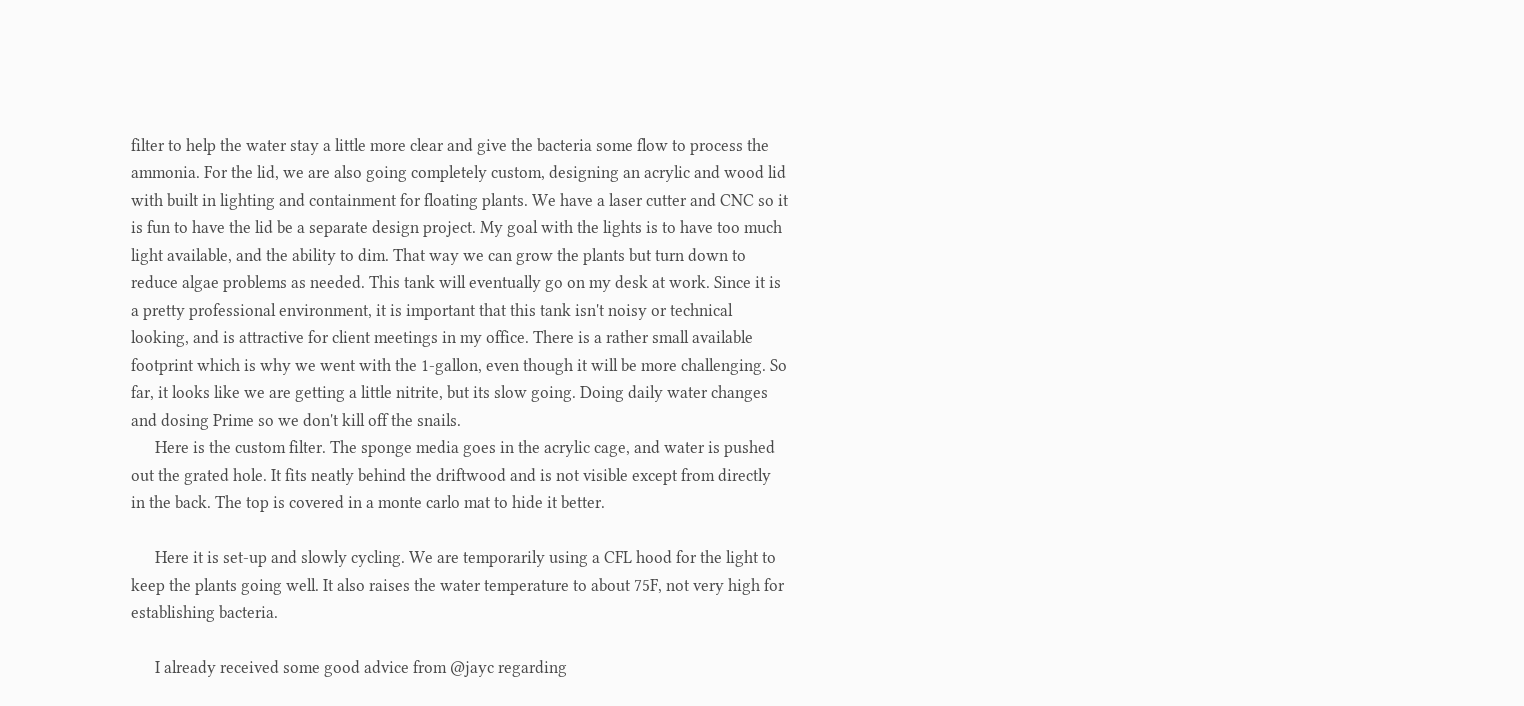filter to help the water stay a little more clear and give the bacteria some flow to process the ammonia. For the lid, we are also going completely custom, designing an acrylic and wood lid with built in lighting and containment for floating plants. We have a laser cutter and CNC so it is fun to have the lid be a separate design project. My goal with the lights is to have too much light available, and the ability to dim. That way we can grow the plants but turn down to reduce algae problems as needed. This tank will eventually go on my desk at work. Since it is a pretty professional environment, it is important that this tank isn't noisy or technical looking, and is attractive for client meetings in my office. There is a rather small available footprint which is why we went with the 1-gallon, even though it will be more challenging. So far, it looks like we are getting a little nitrite, but its slow going. Doing daily water changes and dosing Prime so we don't kill off the snails.
      Here is the custom filter. The sponge media goes in the acrylic cage, and water is pushed out the grated hole. It fits neatly behind the driftwood and is not visible except from directly in the back. The top is covered in a monte carlo mat to hide it better.

      Here it is set-up and slowly cycling. We are temporarily using a CFL hood for the light to keep the plants going well. It also raises the water temperature to about 75F, not very high for establishing bacteria.

      I already received some good advice from @jayc regarding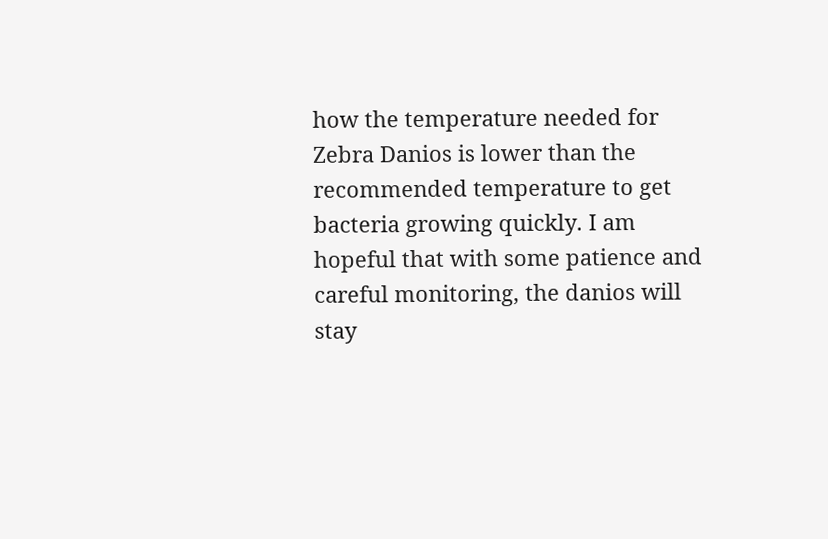how the temperature needed for Zebra Danios is lower than the recommended temperature to get bacteria growing quickly. I am hopeful that with some patience and careful monitoring, the danios will stay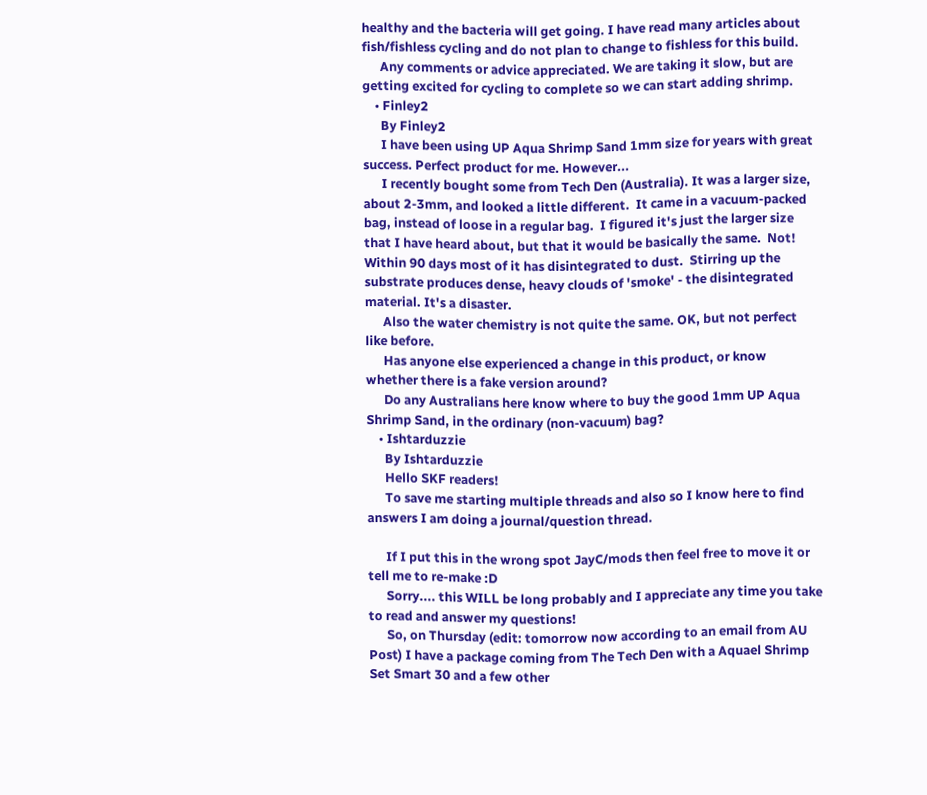healthy and the bacteria will get going. I have read many articles about fish/fishless cycling and do not plan to change to fishless for this build.
      Any comments or advice appreciated. We are taking it slow, but are getting excited for cycling to complete so we can start adding shrimp.
    • Finley2
      By Finley2
      I have been using UP Aqua Shrimp Sand 1mm size for years with great success. Perfect product for me. However...
      I recently bought some from Tech Den (Australia). It was a larger size, about 2-3mm, and looked a little different.  It came in a vacuum-packed bag, instead of loose in a regular bag.  I figured it's just the larger size that I have heard about, but that it would be basically the same.  Not!  Within 90 days most of it has disintegrated to dust.  Stirring up the substrate produces dense, heavy clouds of 'smoke' - the disintegrated material. It's a disaster.
      Also the water chemistry is not quite the same. OK, but not perfect like before.
      Has anyone else experienced a change in this product, or know whether there is a fake version around?
      Do any Australians here know where to buy the good 1mm UP Aqua Shrimp Sand, in the ordinary (non-vacuum) bag?
    • Ishtarduzzie
      By Ishtarduzzie
      Hello SKF readers!
      To save me starting multiple threads and also so I know here to find answers I am doing a journal/question thread.

      If I put this in the wrong spot JayC/mods then feel free to move it or tell me to re-make :D
      Sorry.... this WILL be long probably and I appreciate any time you take to read and answer my questions!
      So, on Thursday (edit: tomorrow now according to an email from AU Post) I have a package coming from The Tech Den with a Aquael Shrimp Set Smart 30 and a few other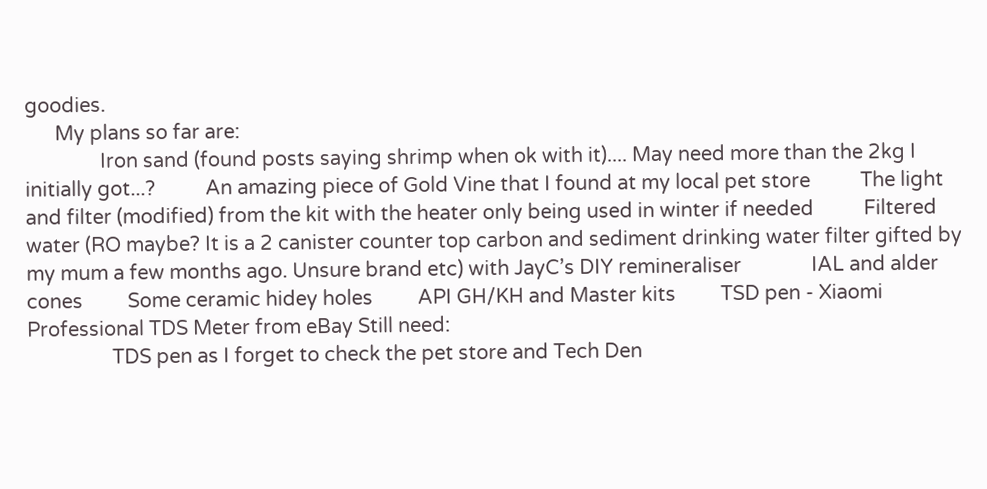goodies.
      My plans so far are:
               Iron sand (found posts saying shrimp when ok with it).... May need more than the 2kg I initially got...?          An amazing piece of Gold Vine that I found at my local pet store          The light and filter (modified) from the kit with the heater only being used in winter if needed          Filtered water (RO maybe? It is a 2 canister counter top carbon and sediment drinking water filter gifted by my mum a few months ago. Unsure brand etc) with JayC’s DIY remineraliser              IAL and alder cones         Some ceramic hidey holes         API GH/KH and Master kits         TSD pen - Xiaomi Professional TDS Meter from eBay Still need:
                 TDS pen as I forget to check the pet store and Tech Den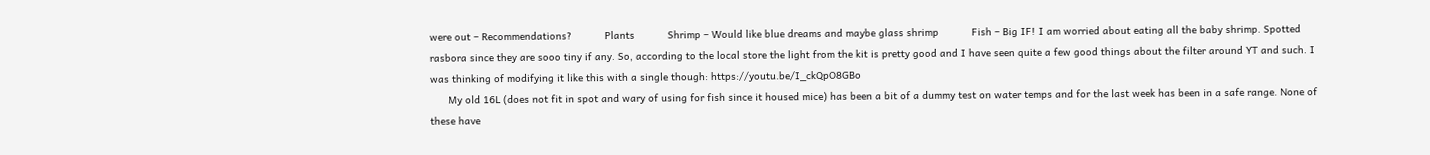were out – Recommendations?           Plants           Shrimp – Would like blue dreams and maybe glass shrimp           Fish – Big IF! I am worried about eating all the baby shrimp. Spotted rasbora since they are sooo tiny if any. So, according to the local store the light from the kit is pretty good and I have seen quite a few good things about the filter around YT and such. I was thinking of modifying it like this with a single though: https://youtu.be/I_ckQpO8GBo
      My old 16L (does not fit in spot and wary of using for fish since it housed mice) has been a bit of a dummy test on water temps and for the last week has been in a safe range. None of these have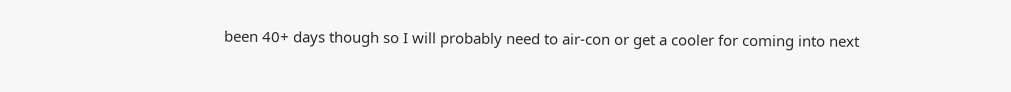been 40+ days though so I will probably need to air-con or get a cooler for coming into next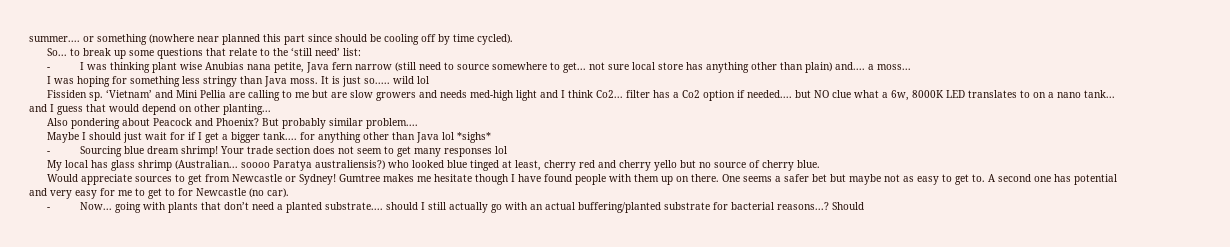summer.... or something (nowhere near planned this part since should be cooling off by time cycled).
      So... to break up some questions that relate to the ‘still need’ list:
      -          I was thinking plant wise Anubias nana petite, Java fern narrow (still need to source somewhere to get... not sure local store has anything other than plain) and.... a moss...
      I was hoping for something less stringy than Java moss. It is just so..... wild lol
      Fissiden sp. ‘Vietnam’ and Mini Pellia are calling to me but are slow growers and needs med-high light and I think Co2... filter has a Co2 option if needed.... but NO clue what a 6w, 8000K LED translates to on a nano tank... and I guess that would depend on other planting...
      Also pondering about Peacock and Phoenix? But probably similar problem....
      Maybe I should just wait for if I get a bigger tank.... for anything other than Java lol *sighs*
      -          Sourcing blue dream shrimp! Your trade section does not seem to get many responses lol
      My local has glass shrimp (Australian... soooo Paratya australiensis?) who looked blue tinged at least, cherry red and cherry yello but no source of cherry blue.
      Would appreciate sources to get from Newcastle or Sydney! Gumtree makes me hesitate though I have found people with them up on there. One seems a safer bet but maybe not as easy to get to. A second one has potential and very easy for me to get to for Newcastle (no car).
      -          Now... going with plants that don’t need a planted substrate.... should I still actually go with an actual buffering/planted substrate for bacterial reasons...? Should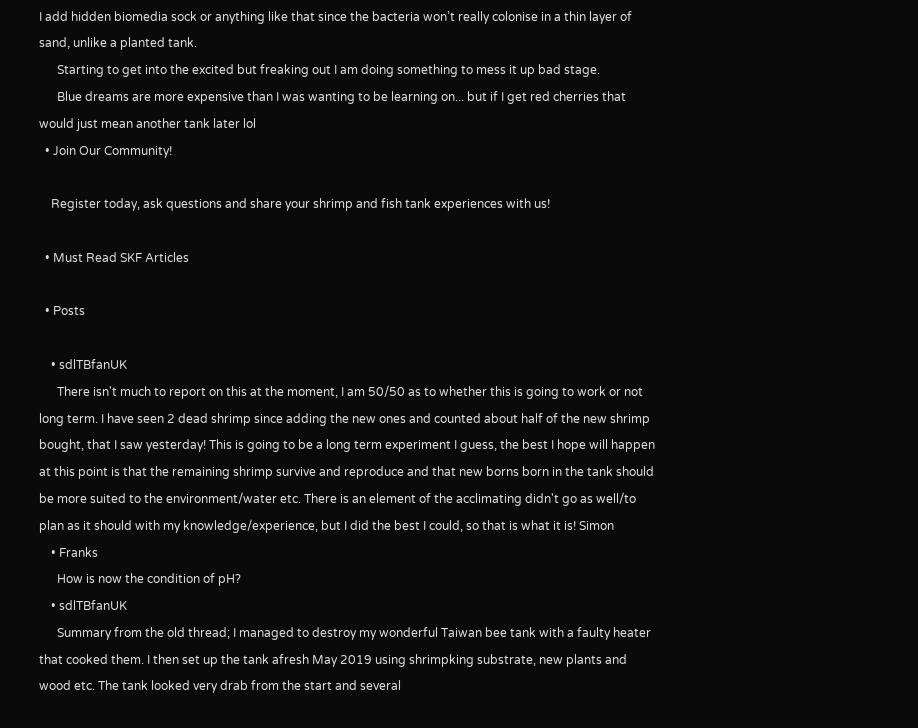I add hidden biomedia sock or anything like that since the bacteria won’t really colonise in a thin layer of sand, unlike a planted tank.
      Starting to get into the excited but freaking out I am doing something to mess it up bad stage.
      Blue dreams are more expensive than I was wanting to be learning on... but if I get red cherries that would just mean another tank later lol
  • Join Our Community!

    Register today, ask questions and share your shrimp and fish tank experiences with us!

  • Must Read SKF Articles

  • Posts

    • sdlTBfanUK
      There isn't much to report on this at the moment, I am 50/50 as to whether this is going to work or not long term. I have seen 2 dead shrimp since adding the new ones and counted about half of the new shrimp bought, that I saw yesterday! This is going to be a long term experiment I guess, the best I hope will happen at this point is that the remaining shrimp survive and reproduce and that new borns born in the tank should be more suited to the environment/water etc. There is an element of the acclimating didn't go as well/to plan as it should with my knowledge/experience, but I did the best I could, so that is what it is! Simon
    • Franks
      How is now the condition of pH?
    • sdlTBfanUK
      Summary from the old thread; I managed to destroy my wonderful Taiwan bee tank with a faulty heater that cooked them. I then set up the tank afresh May 2019 using shrimpking substrate, new plants and wood etc. The tank looked very drab from the start and several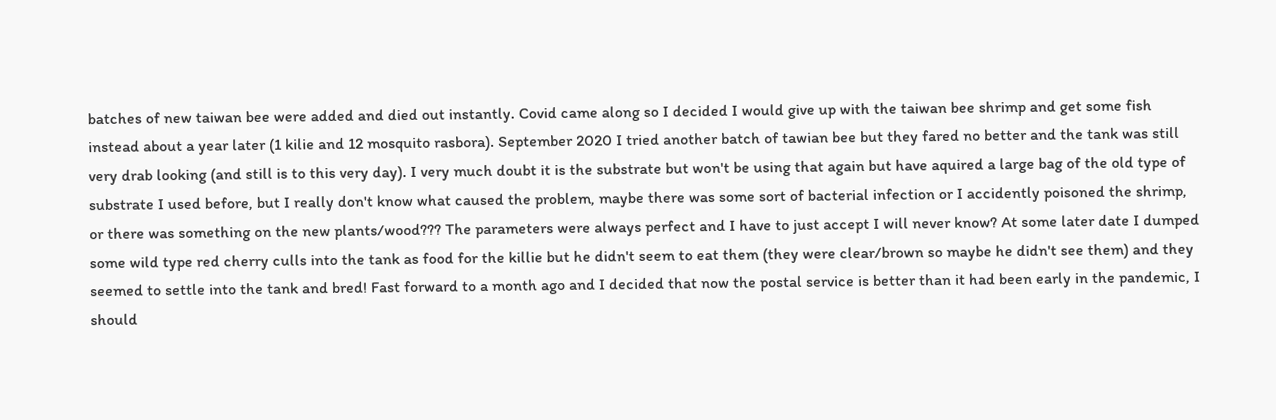batches of new taiwan bee were added and died out instantly. Covid came along so I decided I would give up with the taiwan bee shrimp and get some fish instead about a year later (1 kilie and 12 mosquito rasbora). September 2020 I tried another batch of tawian bee but they fared no better and the tank was still very drab looking (and still is to this very day). I very much doubt it is the substrate but won't be using that again but have aquired a large bag of the old type of substrate I used before, but I really don't know what caused the problem, maybe there was some sort of bacterial infection or I accidently poisoned the shrimp, or there was something on the new plants/wood??? The parameters were always perfect and I have to just accept I will never know? At some later date I dumped some wild type red cherry culls into the tank as food for the killie but he didn't seem to eat them (they were clear/brown so maybe he didn't see them) and they seemed to settle into the tank and bred! Fast forward to a month ago and I decided that now the postal service is better than it had been early in the pandemic, I should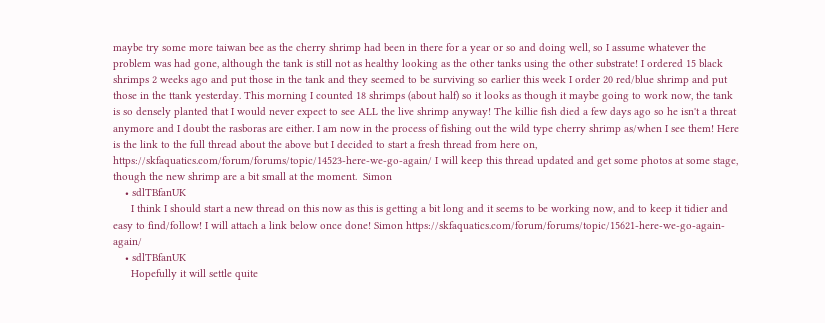maybe try some more taiwan bee as the cherry shrimp had been in there for a year or so and doing well, so I assume whatever the problem was had gone, although the tank is still not as healthy looking as the other tanks using the other substrate! I ordered 15 black shrimps 2 weeks ago and put those in the tank and they seemed to be surviving so earlier this week I order 20 red/blue shrimp and put those in the ttank yesterday. This morning I counted 18 shrimps (about half) so it looks as though it maybe going to work now, the tank is so densely planted that I would never expect to see ALL the live shrimp anyway! The killie fish died a few days ago so he isn't a threat anymore and I doubt the rasboras are either. I am now in the process of fishing out the wild type cherry shrimp as/when I see them! Here is the link to the full thread about the above but I decided to start a fresh thread from here on, https://skfaquatics.com/forum/forums/topic/14523-here-we-go-again/ I will keep this thread updated and get some photos at some stage, though the new shrimp are a bit small at the moment.  Simon
    • sdlTBfanUK
      I think I should start a new thread on this now as this is getting a bit long and it seems to be working now, and to keep it tidier and easy to find/follow! I will attach a link below once done! Simon https://skfaquatics.com/forum/forums/topic/15621-here-we-go-again-again/
    • sdlTBfanUK
      Hopefully it will settle quite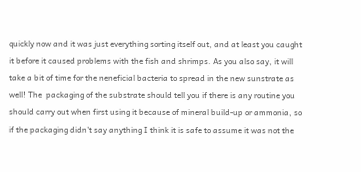quickly now and it was just everything sorting itself out, and at least you caught it before it caused problems with the fish and shrimps. As you also say, it will take a bit of time for the neneficial bacteria to spread in the new sunstrate as well! The  packaging of the substrate should tell you if there is any routine you should carry out when first using it because of mineral build-up or ammonia, so if the packaging didn't say anything I think it is safe to assume it was not the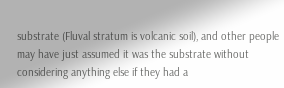substrate (Fluval stratum is volcanic soil), and other people may have just assumed it was the substrate without considering anything else if they had a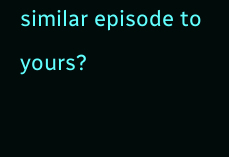similar episode to yours?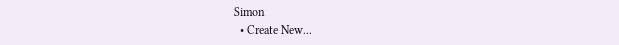Simon
  • Create New...